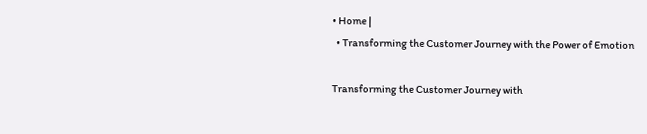• Home |
  • Transforming the Customer Journey with the Power of Emotion

Transforming the Customer Journey with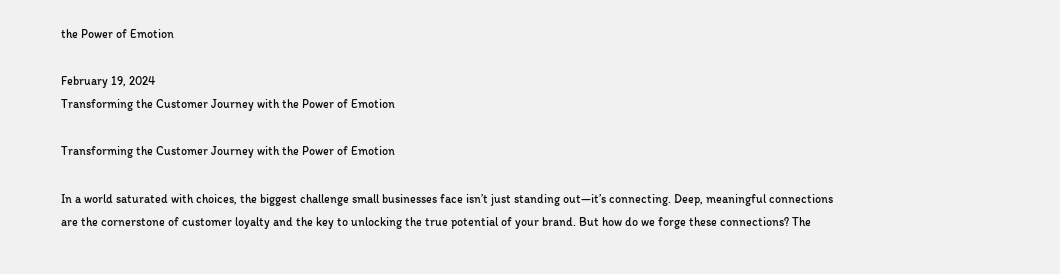the Power of Emotion

February 19, 2024
Transforming the Customer Journey with the Power of Emotion

Transforming the Customer Journey with the Power of Emotion

In a world saturated with choices, the biggest challenge small businesses face isn’t just standing out—it’s connecting. Deep, meaningful connections are the cornerstone of customer loyalty and the key to unlocking the true potential of your brand. But how do we forge these connections? The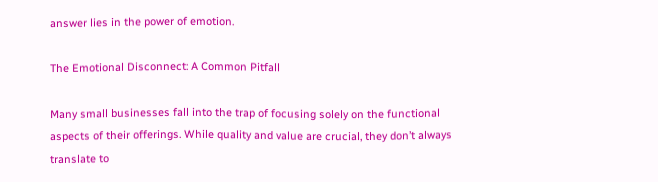answer lies in the power of emotion.

The Emotional Disconnect: A Common Pitfall

Many small businesses fall into the trap of focusing solely on the functional aspects of their offerings. While quality and value are crucial, they don’t always translate to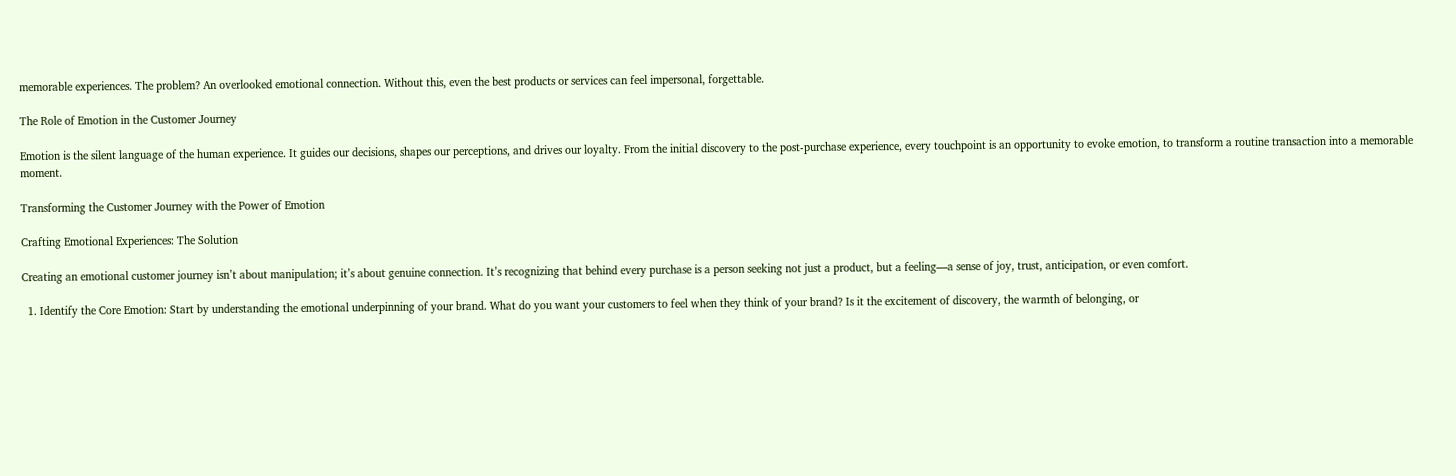memorable experiences. The problem? An overlooked emotional connection. Without this, even the best products or services can feel impersonal, forgettable.

The Role of Emotion in the Customer Journey

Emotion is the silent language of the human experience. It guides our decisions, shapes our perceptions, and drives our loyalty. From the initial discovery to the post-purchase experience, every touchpoint is an opportunity to evoke emotion, to transform a routine transaction into a memorable moment.

Transforming the Customer Journey with the Power of Emotion

Crafting Emotional Experiences: The Solution

Creating an emotional customer journey isn’t about manipulation; it’s about genuine connection. It’s recognizing that behind every purchase is a person seeking not just a product, but a feeling—a sense of joy, trust, anticipation, or even comfort.

  1. Identify the Core Emotion: Start by understanding the emotional underpinning of your brand. What do you want your customers to feel when they think of your brand? Is it the excitement of discovery, the warmth of belonging, or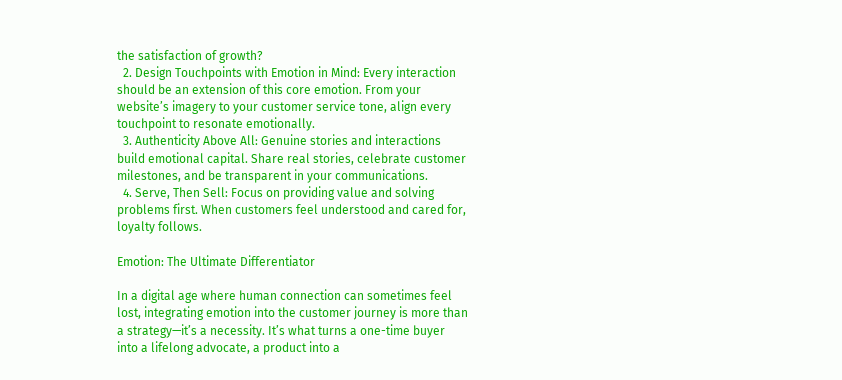the satisfaction of growth?
  2. Design Touchpoints with Emotion in Mind: Every interaction should be an extension of this core emotion. From your website’s imagery to your customer service tone, align every touchpoint to resonate emotionally.
  3. Authenticity Above All: Genuine stories and interactions build emotional capital. Share real stories, celebrate customer milestones, and be transparent in your communications.
  4. Serve, Then Sell: Focus on providing value and solving problems first. When customers feel understood and cared for, loyalty follows.

Emotion: The Ultimate Differentiator

In a digital age where human connection can sometimes feel lost, integrating emotion into the customer journey is more than a strategy—it’s a necessity. It’s what turns a one-time buyer into a lifelong advocate, a product into a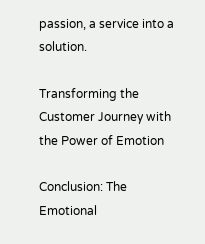passion, a service into a solution.

Transforming the Customer Journey with the Power of Emotion

Conclusion: The Emotional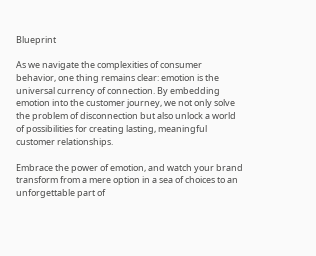Blueprint

As we navigate the complexities of consumer behavior, one thing remains clear: emotion is the universal currency of connection. By embedding emotion into the customer journey, we not only solve the problem of disconnection but also unlock a world of possibilities for creating lasting, meaningful customer relationships.

Embrace the power of emotion, and watch your brand transform from a mere option in a sea of choices to an unforgettable part of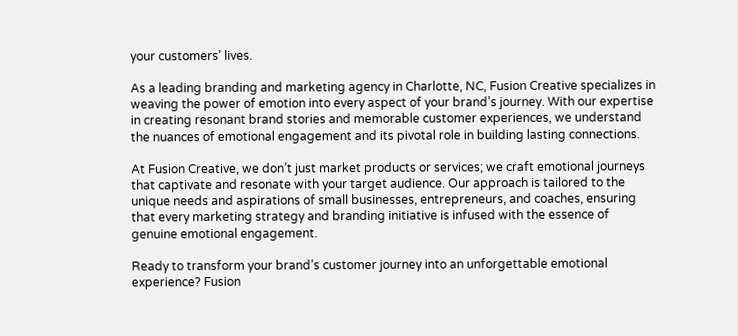your customers’ lives.

As a leading branding and marketing agency in Charlotte, NC, Fusion Creative specializes in weaving the power of emotion into every aspect of your brand’s journey. With our expertise in creating resonant brand stories and memorable customer experiences, we understand the nuances of emotional engagement and its pivotal role in building lasting connections.

At Fusion Creative, we don’t just market products or services; we craft emotional journeys that captivate and resonate with your target audience. Our approach is tailored to the unique needs and aspirations of small businesses, entrepreneurs, and coaches, ensuring that every marketing strategy and branding initiative is infused with the essence of genuine emotional engagement.

Ready to transform your brand’s customer journey into an unforgettable emotional experience? Fusion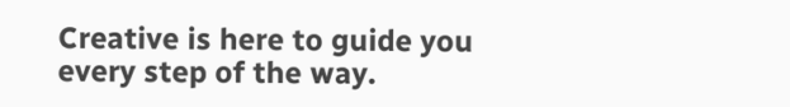Creative is here to guide you every step of the way.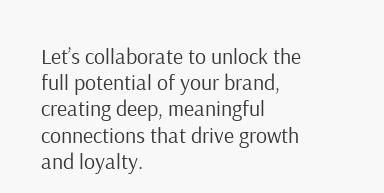Let’s collaborate to unlock the full potential of your brand, creating deep, meaningful connections that drive growth and loyalty.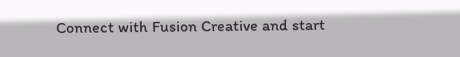Connect with Fusion Creative and start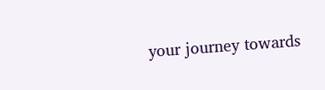your journey towards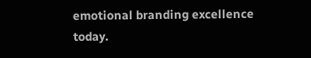emotional branding excellence today.